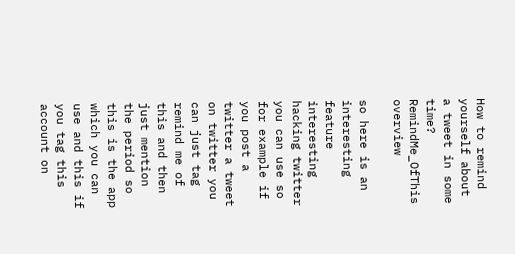How to remind yourself about a tweet in some time? RemindMe_OfThis overview

so here is an interesting feature interesting hacking twitter you can use so for example if you post a twitter a tweet on twitter you can just tag remind me of this and then just mention the period so this is the app which you can use and this if you tag this account on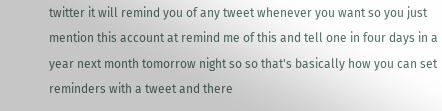twitter it will remind you of any tweet whenever you want so you just mention this account at remind me of this and tell one in four days in a year next month tomorrow night so so that's basically how you can set reminders with a tweet and there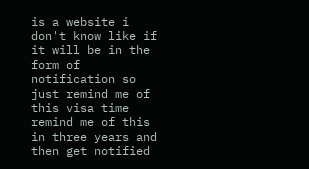is a website i don't know like if it will be in the form of notification so just remind me of this visa time remind me of this in three years and then get notified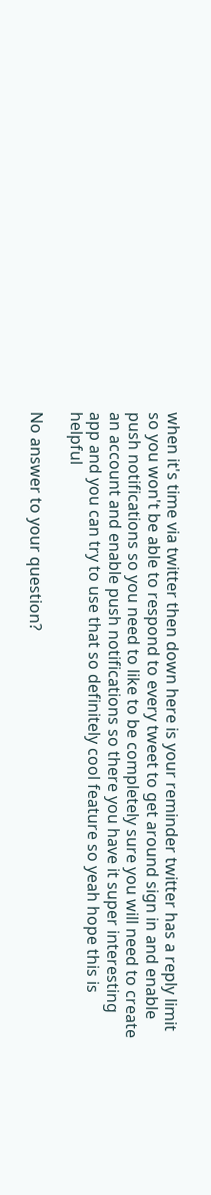when it's time via twitter then down here is your reminder twitter has a reply limit so you won't be able to respond to every tweet to get around sign in and enable push notifications so you need to like to be completely sure you will need to create an account and enable push notifications so there you have it super interesting app and you can try to use that so definitely cool feature so yeah hope this is helpful

No answer to your question?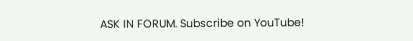ASK IN FORUM. Subscribe on YouTube!